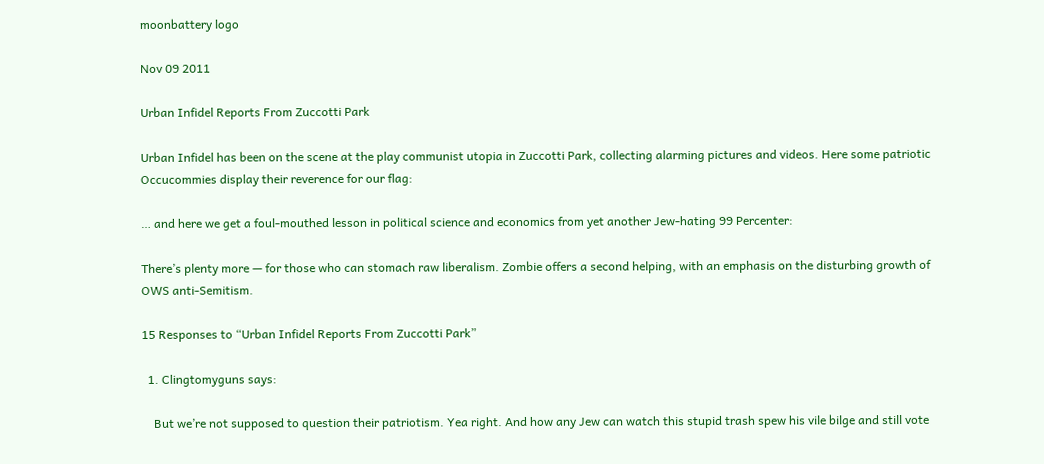moonbattery logo

Nov 09 2011

Urban Infidel Reports From Zuccotti Park

Urban Infidel has been on the scene at the play communist utopia in Zuccotti Park, collecting alarming pictures and videos. Here some patriotic Occucommies display their reverence for our flag:

… and here we get a foul-mouthed lesson in political science and economics from yet another Jew-hating 99 Percenter:

There’s plenty more — for those who can stomach raw liberalism. Zombie offers a second helping, with an emphasis on the disturbing growth of OWS anti-Semitism.

15 Responses to “Urban Infidel Reports From Zuccotti Park”

  1. Clingtomyguns says:

    But we’re not supposed to question their patriotism. Yea right. And how any Jew can watch this stupid trash spew his vile bilge and still vote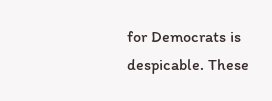for Democrats is despicable. These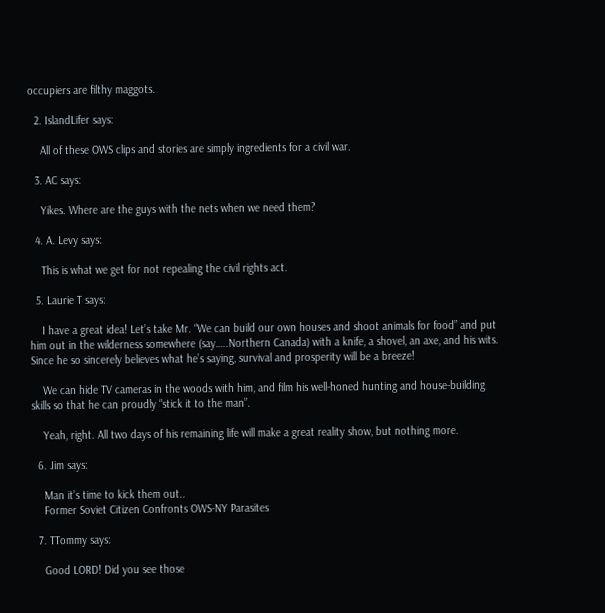occupiers are filthy maggots.

  2. IslandLifer says:

    All of these OWS clips and stories are simply ingredients for a civil war.

  3. AC says:

    Yikes. Where are the guys with the nets when we need them?

  4. A. Levy says:

    This is what we get for not repealing the civil rights act.

  5. Laurie T says:

    I have a great idea! Let’s take Mr. “We can build our own houses and shoot animals for food” and put him out in the wilderness somewhere (say…..Northern Canada) with a knife, a shovel, an axe, and his wits. Since he so sincerely believes what he’s saying, survival and prosperity will be a breeze!

    We can hide TV cameras in the woods with him, and film his well-honed hunting and house-building skills so that he can proudly “stick it to the man”.

    Yeah, right. All two days of his remaining life will make a great reality show, but nothing more.

  6. Jim says:

    Man it’s time to kick them out..
    Former Soviet Citizen Confronts OWS-NY Parasites

  7. TTommy says:

    Good LORD! Did you see those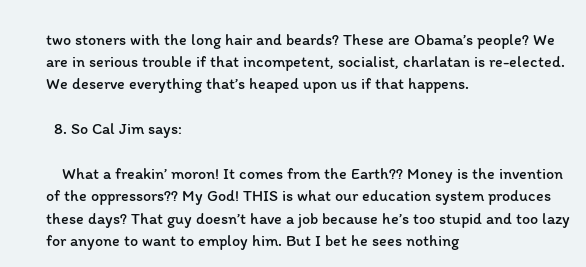two stoners with the long hair and beards? These are Obama’s people? We are in serious trouble if that incompetent, socialist, charlatan is re-elected. We deserve everything that’s heaped upon us if that happens.

  8. So Cal Jim says:

    What a freakin’ moron! It comes from the Earth?? Money is the invention of the oppressors?? My God! THIS is what our education system produces these days? That guy doesn’t have a job because he’s too stupid and too lazy for anyone to want to employ him. But I bet he sees nothing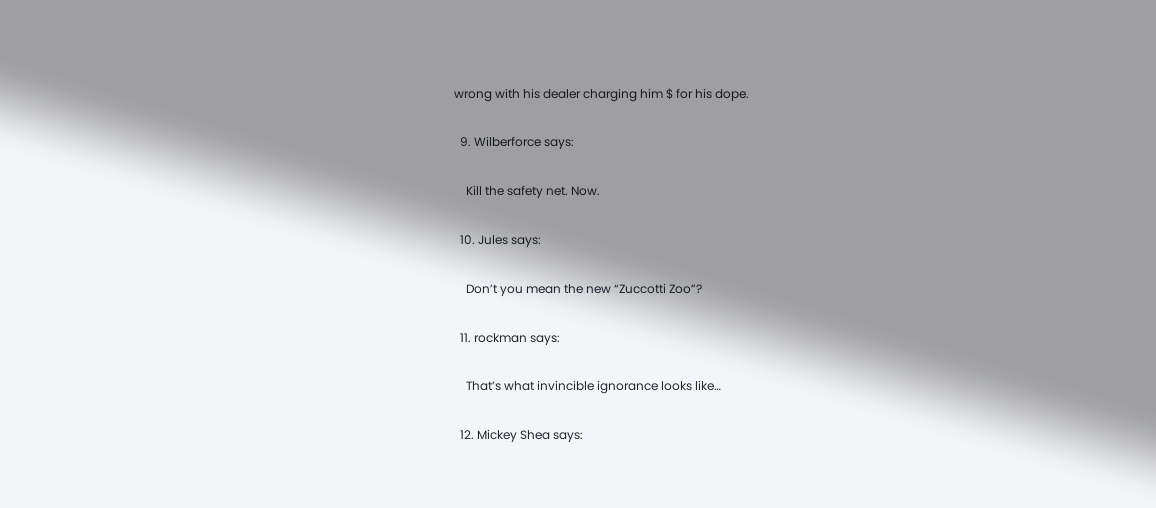wrong with his dealer charging him $ for his dope.

  9. Wilberforce says:

    Kill the safety net. Now.

  10. Jules says:

    Don’t you mean the new “Zuccotti Zoo”?

  11. rockman says:

    That’s what invincible ignorance looks like…

  12. Mickey Shea says: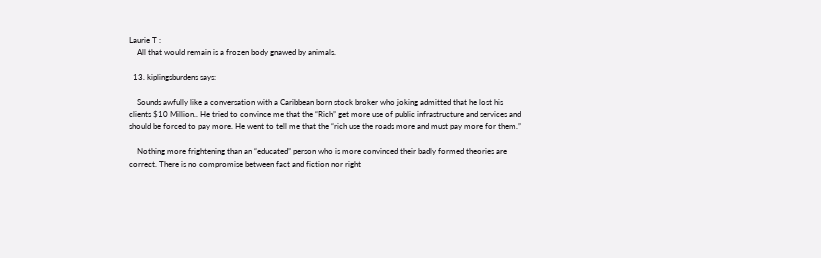Laurie T :
    All that would remain is a frozen body gnawed by animals.

  13. kiplingsburdens says:

    Sounds awfully like a conversation with a Caribbean born stock broker who joking admitted that he lost his clients $10 Million.. He tried to convince me that the “Rich” get more use of public infrastructure and services and should be forced to pay more. He went to tell me that the “rich use the roads more and must pay more for them.”

    Nothing more frightening than an “educated” person who is more convinced their badly formed theories are correct. There is no compromise between fact and fiction nor right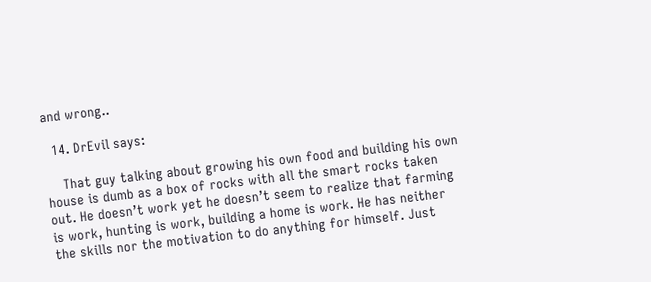and wrong..

  14. DrEvil says:

    That guy talking about growing his own food and building his own house is dumb as a box of rocks with all the smart rocks taken out. He doesn’t work yet he doesn’t seem to realize that farming is work, hunting is work, building a home is work. He has neither the skills nor the motivation to do anything for himself. Just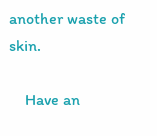another waste of skin.

    Have an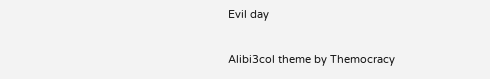Evil day

Alibi3col theme by Themocracy